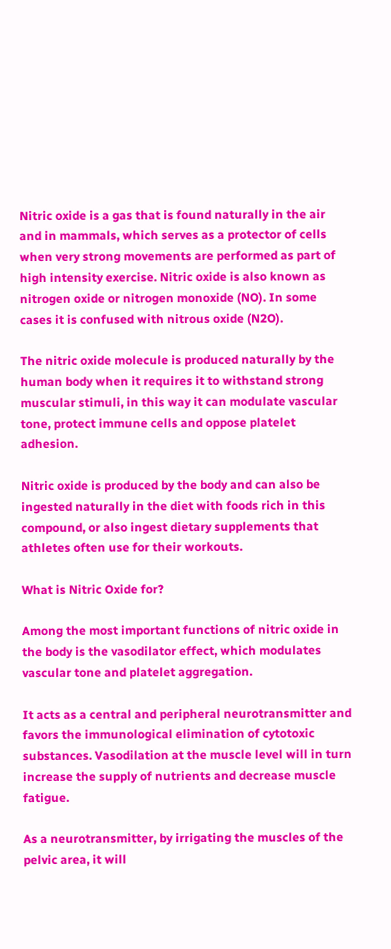Nitric oxide is a gas that is found naturally in the air and in mammals, which serves as a protector of cells when very strong movements are performed as part of high intensity exercise. Nitric oxide is also known as nitrogen oxide or nitrogen monoxide (NO). In some cases it is confused with nitrous oxide (N2O).

The nitric oxide molecule is produced naturally by the human body when it requires it to withstand strong muscular stimuli, in this way it can modulate vascular tone, protect immune cells and oppose platelet adhesion.

Nitric oxide is produced by the body and can also be ingested naturally in the diet with foods rich in this compound, or also ingest dietary supplements that athletes often use for their workouts.

What is Nitric Oxide for?

Among the most important functions of nitric oxide in the body is the vasodilator effect, which modulates vascular tone and platelet aggregation.

It acts as a central and peripheral neurotransmitter and favors the immunological elimination of cytotoxic substances. Vasodilation at the muscle level will in turn increase the supply of nutrients and decrease muscle fatigue.

As a neurotransmitter, by irrigating the muscles of the pelvic area, it will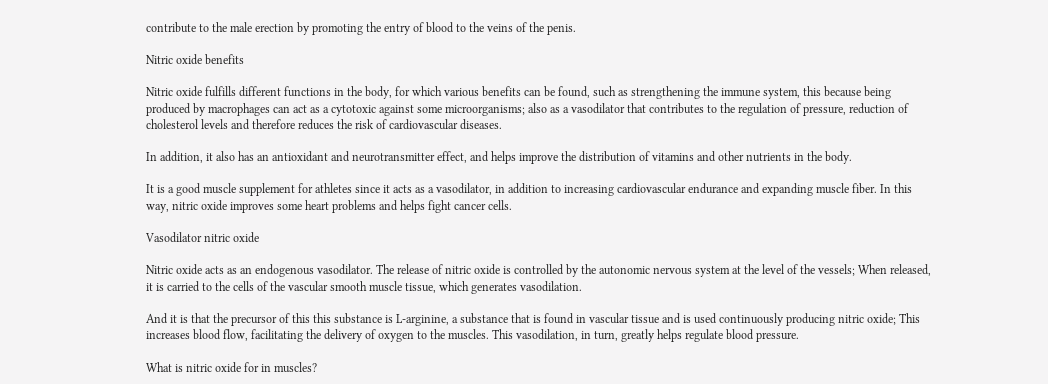contribute to the male erection by promoting the entry of blood to the veins of the penis.

Nitric oxide benefits

Nitric oxide fulfills different functions in the body, for which various benefits can be found, such as strengthening the immune system, this because being produced by macrophages can act as a cytotoxic against some microorganisms; also as a vasodilator that contributes to the regulation of pressure, reduction of cholesterol levels and therefore reduces the risk of cardiovascular diseases.

In addition, it also has an antioxidant and neurotransmitter effect, and helps improve the distribution of vitamins and other nutrients in the body.

It is a good muscle supplement for athletes since it acts as a vasodilator, in addition to increasing cardiovascular endurance and expanding muscle fiber. In this way, nitric oxide improves some heart problems and helps fight cancer cells.

Vasodilator nitric oxide

Nitric oxide acts as an endogenous vasodilator. The release of nitric oxide is controlled by the autonomic nervous system at the level of the vessels; When released, it is carried to the cells of the vascular smooth muscle tissue, which generates vasodilation.

And it is that the precursor of this this substance is L-arginine, a substance that is found in vascular tissue and is used continuously producing nitric oxide; This increases blood flow, facilitating the delivery of oxygen to the muscles. This vasodilation, in turn, greatly helps regulate blood pressure.

What is nitric oxide for in muscles?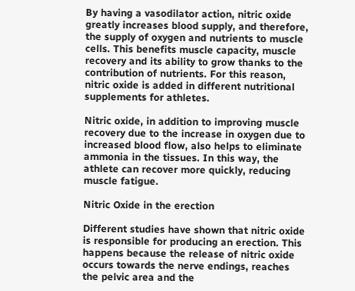By having a vasodilator action, nitric oxide greatly increases blood supply, and therefore, the supply of oxygen and nutrients to muscle cells. This benefits muscle capacity, muscle recovery and its ability to grow thanks to the contribution of nutrients. For this reason, nitric oxide is added in different nutritional supplements for athletes.

Nitric oxide, in addition to improving muscle recovery due to the increase in oxygen due to increased blood flow, also helps to eliminate ammonia in the tissues. In this way, the athlete can recover more quickly, reducing muscle fatigue.

Nitric Oxide in the erection

Different studies have shown that nitric oxide is responsible for producing an erection. This happens because the release of nitric oxide occurs towards the nerve endings, reaches the pelvic area and the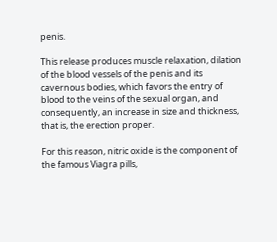penis.

This release produces muscle relaxation, dilation of the blood vessels of the penis and its cavernous bodies, which favors the entry of blood to the veins of the sexual organ, and consequently, an increase in size and thickness, that is, the erection proper.

For this reason, nitric oxide is the component of the famous Viagra pills,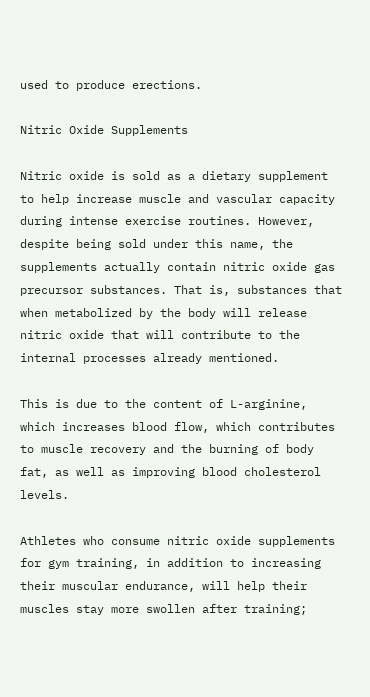used to produce erections.

Nitric Oxide Supplements

Nitric oxide is sold as a dietary supplement to help increase muscle and vascular capacity during intense exercise routines. However, despite being sold under this name, the supplements actually contain nitric oxide gas precursor substances. That is, substances that when metabolized by the body will release nitric oxide that will contribute to the internal processes already mentioned.

This is due to the content of L-arginine, which increases blood flow, which contributes to muscle recovery and the burning of body fat, as well as improving blood cholesterol levels.

Athletes who consume nitric oxide supplements for gym training, in addition to increasing their muscular endurance, will help their muscles stay more swollen after training;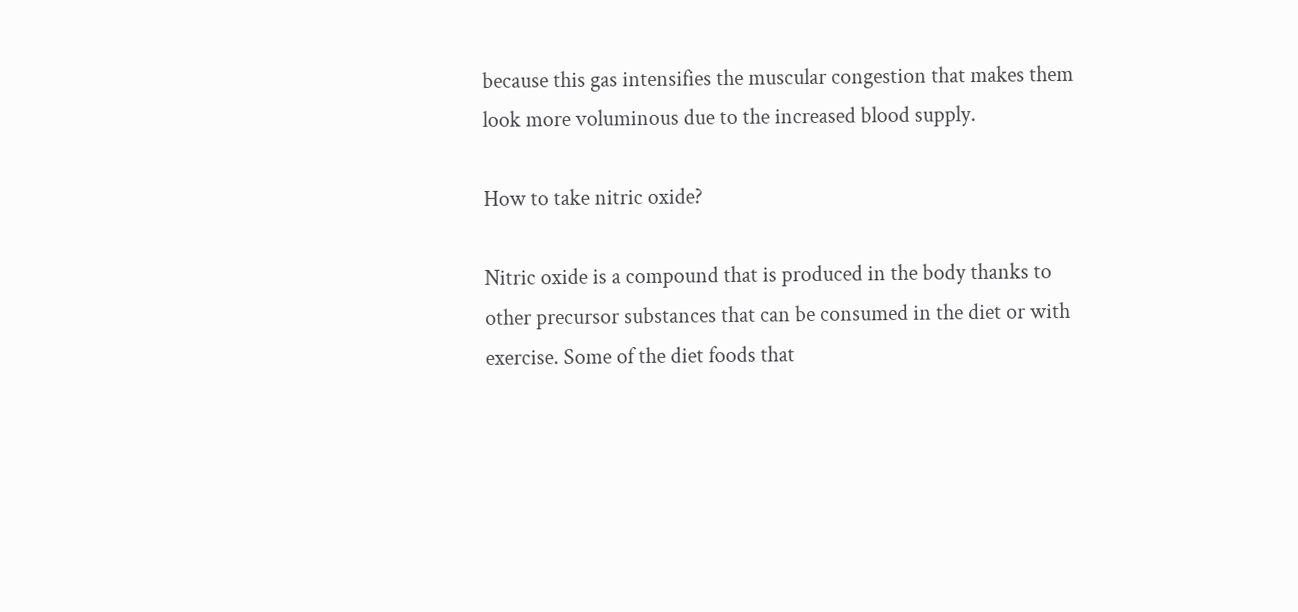because this gas intensifies the muscular congestion that makes them look more voluminous due to the increased blood supply.

How to take nitric oxide?

Nitric oxide is a compound that is produced in the body thanks to other precursor substances that can be consumed in the diet or with exercise. Some of the diet foods that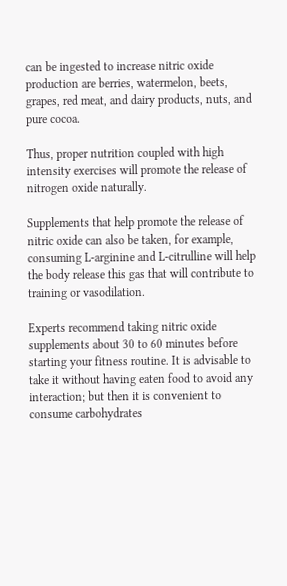can be ingested to increase nitric oxide production are berries, watermelon, beets, grapes, red meat, and dairy products, nuts, and pure cocoa.

Thus, proper nutrition coupled with high intensity exercises will promote the release of nitrogen oxide naturally.

Supplements that help promote the release of nitric oxide can also be taken, for example, consuming L-arginine and L-citrulline will help the body release this gas that will contribute to training or vasodilation.

Experts recommend taking nitric oxide supplements about 30 to 60 minutes before starting your fitness routine. It is advisable to take it without having eaten food to avoid any interaction; but then it is convenient to consume carbohydrates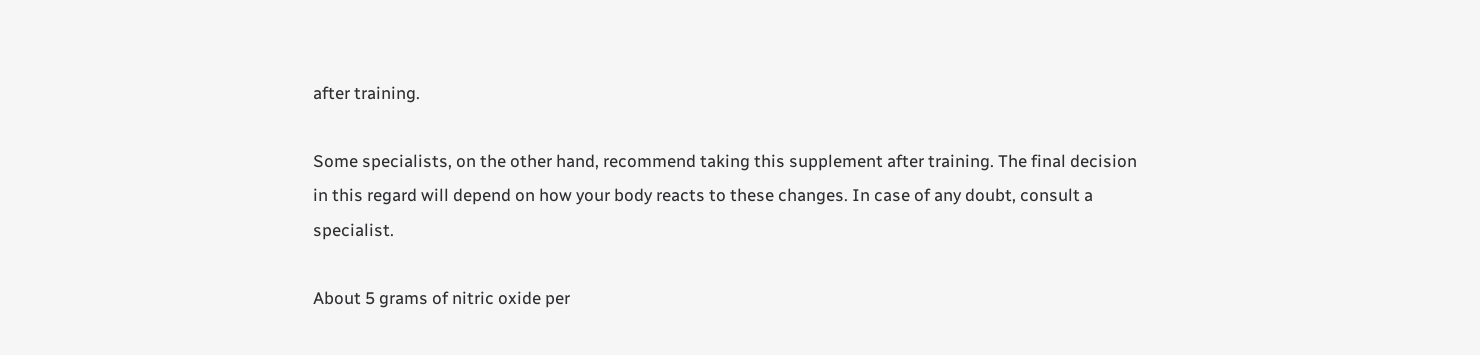after training.

Some specialists, on the other hand, recommend taking this supplement after training. The final decision in this regard will depend on how your body reacts to these changes. In case of any doubt, consult a specialist.

About 5 grams of nitric oxide per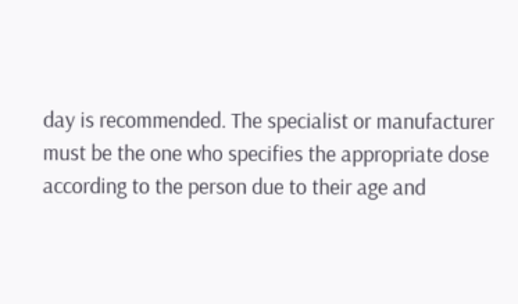day is recommended. The specialist or manufacturer must be the one who specifies the appropriate dose according to the person due to their age and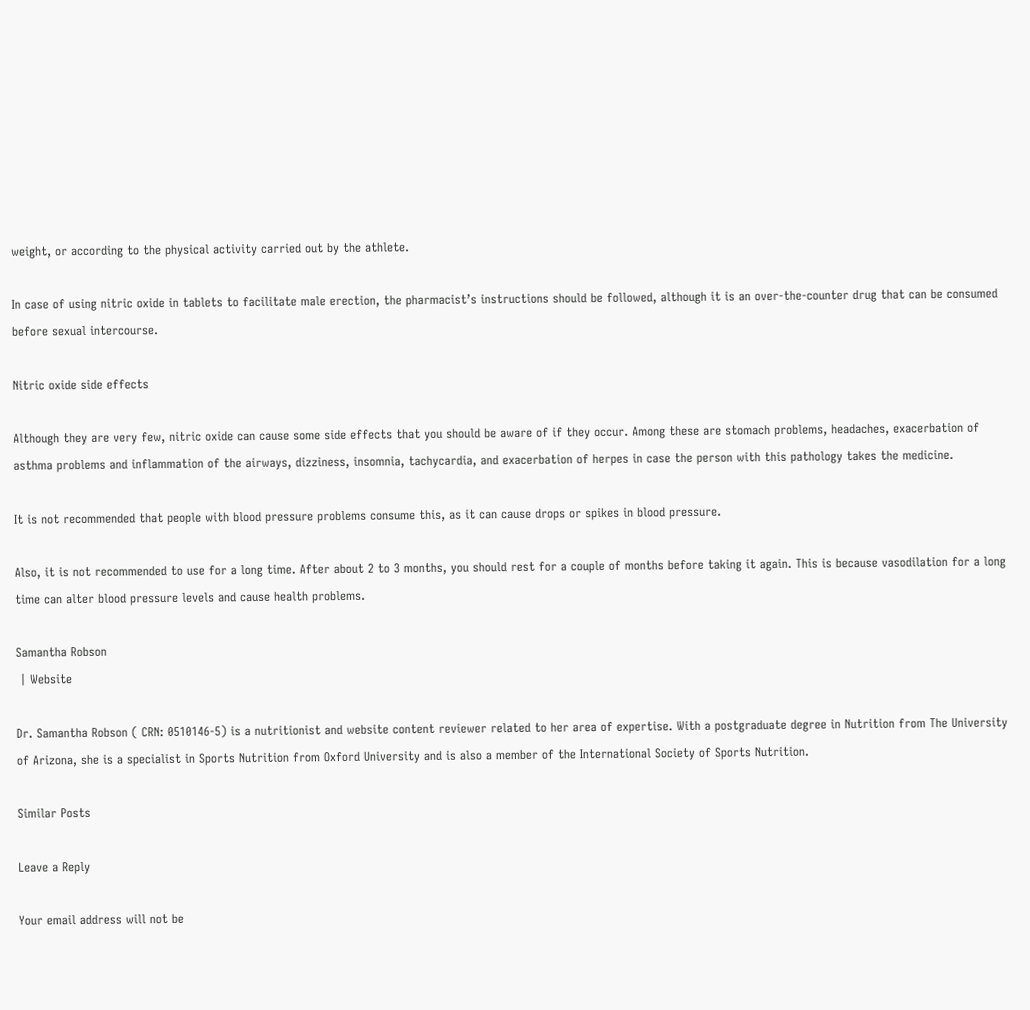weight, or according to the physical activity carried out by the athlete.

In case of using nitric oxide in tablets to facilitate male erection, the pharmacist’s instructions should be followed, although it is an over-the-counter drug that can be consumed before sexual intercourse.

Nitric oxide side effects

Although they are very few, nitric oxide can cause some side effects that you should be aware of if they occur. Among these are stomach problems, headaches, exacerbation of asthma problems and inflammation of the airways, dizziness, insomnia, tachycardia, and exacerbation of herpes in case the person with this pathology takes the medicine.

It is not recommended that people with blood pressure problems consume this, as it can cause drops or spikes in blood pressure.

Also, it is not recommended to use for a long time. After about 2 to 3 months, you should rest for a couple of months before taking it again. This is because vasodilation for a long time can alter blood pressure levels and cause health problems.

Samantha Robson
 | Website

Dr. Samantha Robson ( CRN: 0510146-5) is a nutritionist and website content reviewer related to her area of expertise. With a postgraduate degree in Nutrition from The University of Arizona, she is a specialist in Sports Nutrition from Oxford University and is also a member of the International Society of Sports Nutrition.

Similar Posts

Leave a Reply

Your email address will not be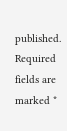published. Required fields are marked *